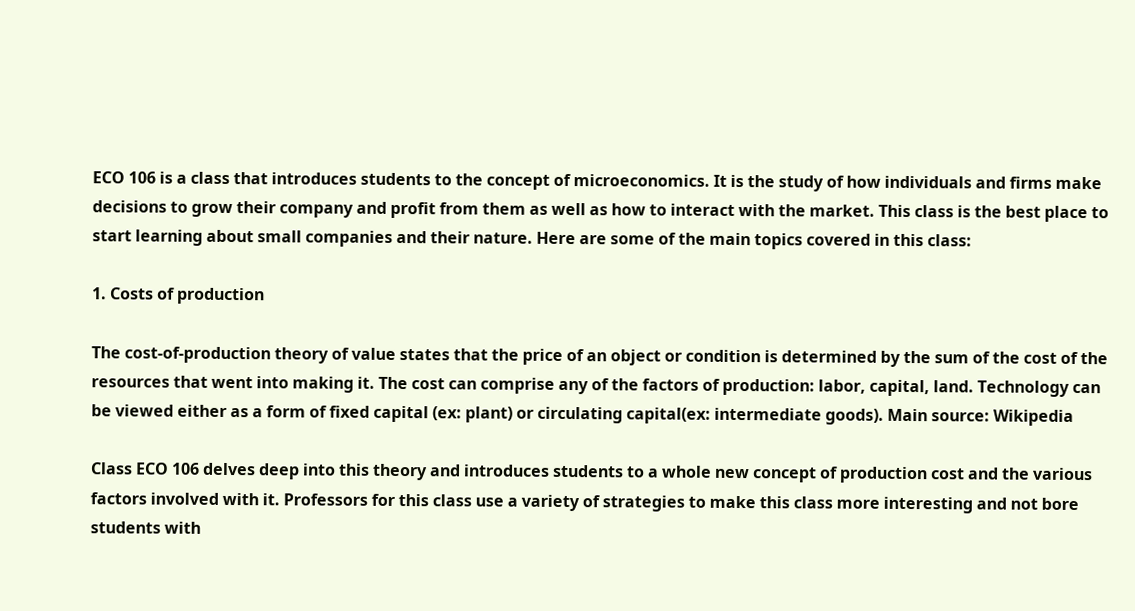ECO 106 is a class that introduces students to the concept of microeconomics. It is the study of how individuals and firms make decisions to grow their company and profit from them as well as how to interact with the market. This class is the best place to start learning about small companies and their nature. Here are some of the main topics covered in this class:

1. Costs of production

The cost-of-production theory of value states that the price of an object or condition is determined by the sum of the cost of the resources that went into making it. The cost can comprise any of the factors of production: labor, capital, land. Technology can be viewed either as a form of fixed capital (ex: plant) or circulating capital(ex: intermediate goods). Main source: Wikipedia

Class ECO 106 delves deep into this theory and introduces students to a whole new concept of production cost and the various factors involved with it. Professors for this class use a variety of strategies to make this class more interesting and not bore students with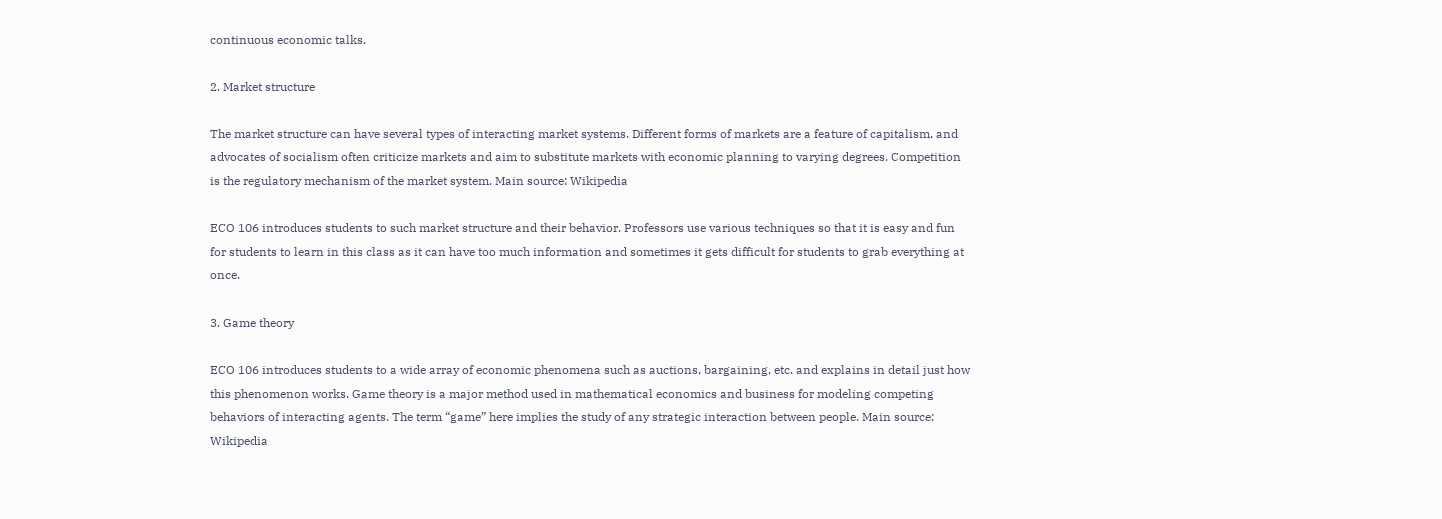continuous economic talks.

2. Market structure

The market structure can have several types of interacting market systems. Different forms of markets are a feature of capitalism, and advocates of socialism often criticize markets and aim to substitute markets with economic planning to varying degrees. Competition is the regulatory mechanism of the market system. Main source: Wikipedia

ECO 106 introduces students to such market structure and their behavior. Professors use various techniques so that it is easy and fun for students to learn in this class as it can have too much information and sometimes it gets difficult for students to grab everything at once.

3. Game theory

ECO 106 introduces students to a wide array of economic phenomena such as auctions, bargaining, etc. and explains in detail just how this phenomenon works. Game theory is a major method used in mathematical economics and business for modeling competing behaviors of interacting agents. The term “game” here implies the study of any strategic interaction between people. Main source: Wikipedia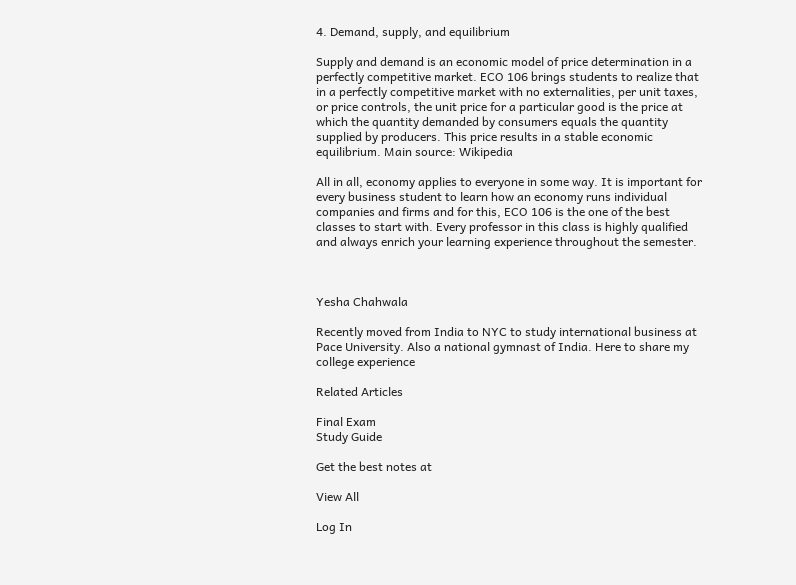4. Demand, supply, and equilibrium

Supply and demand is an economic model of price determination in a perfectly competitive market. ECO 106 brings students to realize that in a perfectly competitive market with no externalities, per unit taxes, or price controls, the unit price for a particular good is the price at which the quantity demanded by consumers equals the quantity supplied by producers. This price results in a stable economic equilibrium. Main source: Wikipedia

All in all, economy applies to everyone in some way. It is important for every business student to learn how an economy runs individual companies and firms and for this, ECO 106 is the one of the best classes to start with. Every professor in this class is highly qualified and always enrich your learning experience throughout the semester.



Yesha Chahwala

Recently moved from India to NYC to study international business at Pace University. Also a national gymnast of India. Here to share my college experience

Related Articles

Final Exam
Study Guide

Get the best notes at

View All

Log In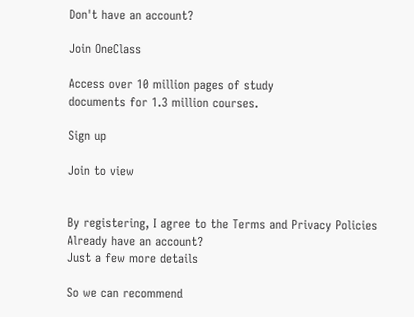Don't have an account?

Join OneClass

Access over 10 million pages of study
documents for 1.3 million courses.

Sign up

Join to view


By registering, I agree to the Terms and Privacy Policies
Already have an account?
Just a few more details

So we can recommend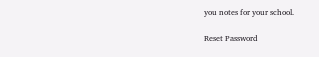you notes for your school.

Reset Password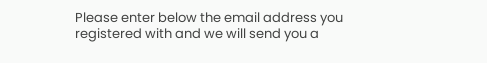Please enter below the email address you registered with and we will send you a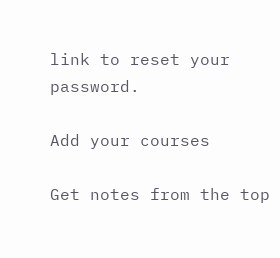link to reset your password.

Add your courses

Get notes from the top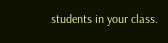students in your class.